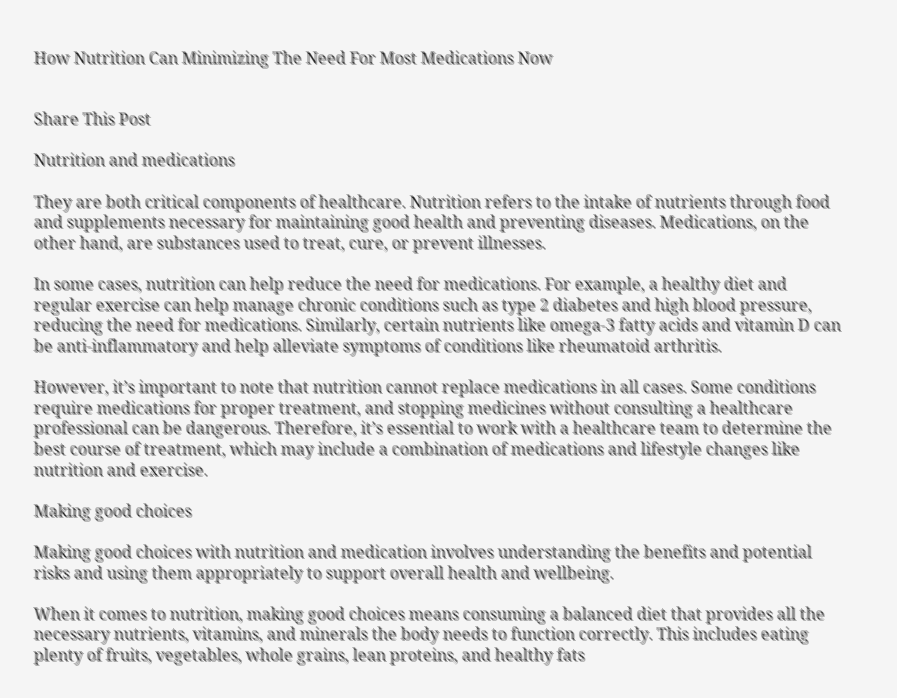How Nutrition Can Minimizing The Need For Most Medications Now


Share This Post

Nutrition and medications

They are both critical components of healthcare. Nutrition refers to the intake of nutrients through food and supplements necessary for maintaining good health and preventing diseases. Medications, on the other hand, are substances used to treat, cure, or prevent illnesses.

In some cases, nutrition can help reduce the need for medications. For example, a healthy diet and regular exercise can help manage chronic conditions such as type 2 diabetes and high blood pressure, reducing the need for medications. Similarly, certain nutrients like omega-3 fatty acids and vitamin D can be anti-inflammatory and help alleviate symptoms of conditions like rheumatoid arthritis.

However, it’s important to note that nutrition cannot replace medications in all cases. Some conditions require medications for proper treatment, and stopping medicines without consulting a healthcare professional can be dangerous. Therefore, it’s essential to work with a healthcare team to determine the best course of treatment, which may include a combination of medications and lifestyle changes like nutrition and exercise.

Making good choices

Making good choices with nutrition and medication involves understanding the benefits and potential risks and using them appropriately to support overall health and wellbeing.

When it comes to nutrition, making good choices means consuming a balanced diet that provides all the necessary nutrients, vitamins, and minerals the body needs to function correctly. This includes eating plenty of fruits, vegetables, whole grains, lean proteins, and healthy fats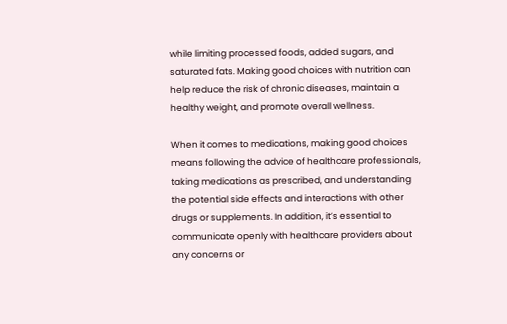while limiting processed foods, added sugars, and saturated fats. Making good choices with nutrition can help reduce the risk of chronic diseases, maintain a healthy weight, and promote overall wellness.

When it comes to medications, making good choices means following the advice of healthcare professionals, taking medications as prescribed, and understanding the potential side effects and interactions with other drugs or supplements. In addition, it’s essential to communicate openly with healthcare providers about any concerns or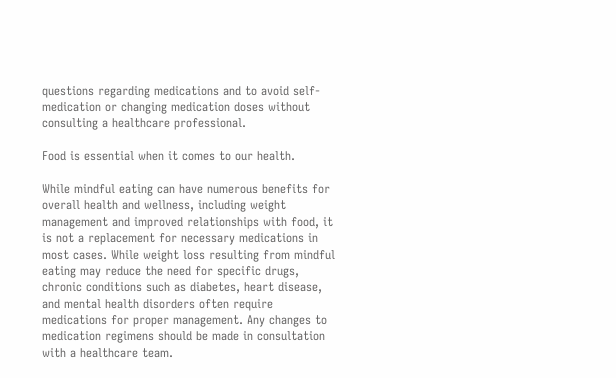questions regarding medications and to avoid self-medication or changing medication doses without consulting a healthcare professional.

Food is essential when it comes to our health.

While mindful eating can have numerous benefits for overall health and wellness, including weight management and improved relationships with food, it is not a replacement for necessary medications in most cases. While weight loss resulting from mindful eating may reduce the need for specific drugs, chronic conditions such as diabetes, heart disease, and mental health disorders often require medications for proper management. Any changes to medication regimens should be made in consultation with a healthcare team.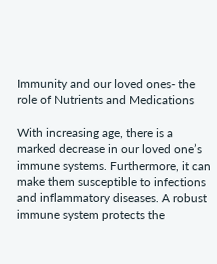Immunity and our loved ones- the role of Nutrients and Medications

With increasing age, there is a marked decrease in our loved one’s immune systems. Furthermore, it can make them susceptible to infections and inflammatory diseases. A robust immune system protects the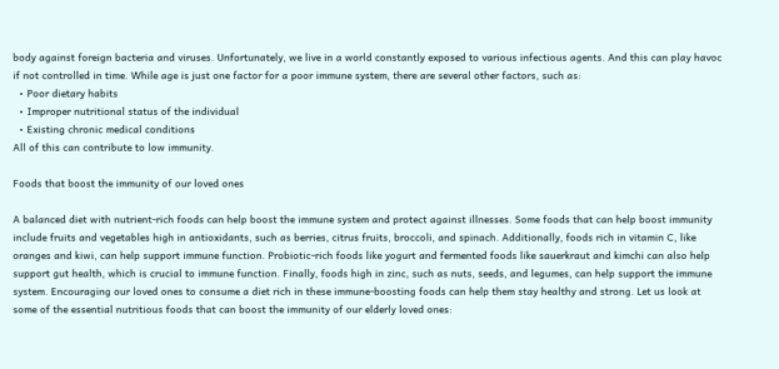body against foreign bacteria and viruses. Unfortunately, we live in a world constantly exposed to various infectious agents. And this can play havoc if not controlled in time. While age is just one factor for a poor immune system, there are several other factors, such as:
  • Poor dietary habits
  • Improper nutritional status of the individual
  • Existing chronic medical conditions
All of this can contribute to low immunity.

Foods that boost the immunity of our loved ones

A balanced diet with nutrient-rich foods can help boost the immune system and protect against illnesses. Some foods that can help boost immunity include fruits and vegetables high in antioxidants, such as berries, citrus fruits, broccoli, and spinach. Additionally, foods rich in vitamin C, like oranges and kiwi, can help support immune function. Probiotic-rich foods like yogurt and fermented foods like sauerkraut and kimchi can also help support gut health, which is crucial to immune function. Finally, foods high in zinc, such as nuts, seeds, and legumes, can help support the immune system. Encouraging our loved ones to consume a diet rich in these immune-boosting foods can help them stay healthy and strong. Let us look at some of the essential nutritious foods that can boost the immunity of our elderly loved ones: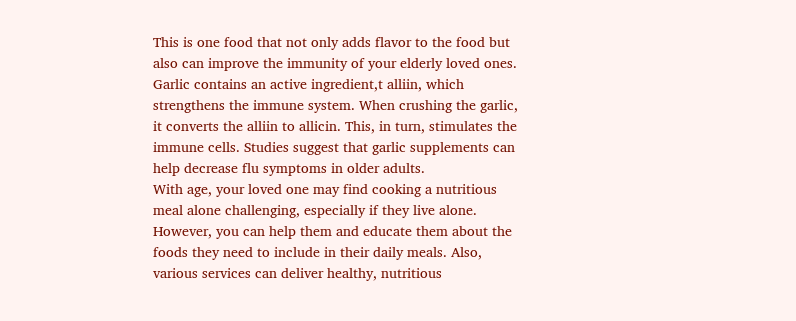This is one food that not only adds flavor to the food but also can improve the immunity of your elderly loved ones. Garlic contains an active ingredient,t alliin, which strengthens the immune system. When crushing the garlic, it converts the alliin to allicin. This, in turn, stimulates the immune cells. Studies suggest that garlic supplements can help decrease flu symptoms in older adults.
With age, your loved one may find cooking a nutritious meal alone challenging, especially if they live alone. However, you can help them and educate them about the foods they need to include in their daily meals. Also, various services can deliver healthy, nutritious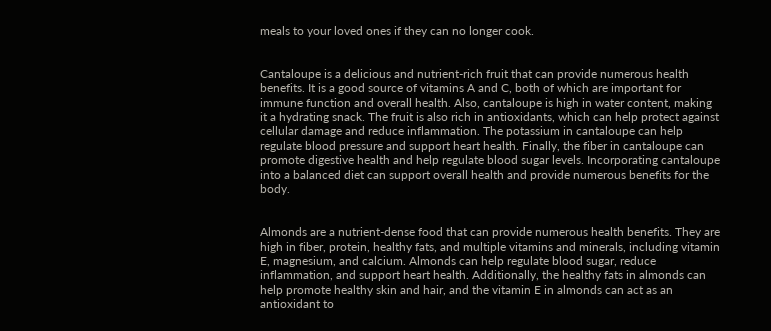meals to your loved ones if they can no longer cook.


Cantaloupe is a delicious and nutrient-rich fruit that can provide numerous health benefits. It is a good source of vitamins A and C, both of which are important for immune function and overall health. Also, cantaloupe is high in water content, making it a hydrating snack. The fruit is also rich in antioxidants, which can help protect against cellular damage and reduce inflammation. The potassium in cantaloupe can help regulate blood pressure and support heart health. Finally, the fiber in cantaloupe can promote digestive health and help regulate blood sugar levels. Incorporating cantaloupe into a balanced diet can support overall health and provide numerous benefits for the body.


Almonds are a nutrient-dense food that can provide numerous health benefits. They are high in fiber, protein, healthy fats, and multiple vitamins and minerals, including vitamin E, magnesium, and calcium. Almonds can help regulate blood sugar, reduce inflammation, and support heart health. Additionally, the healthy fats in almonds can help promote healthy skin and hair, and the vitamin E in almonds can act as an antioxidant to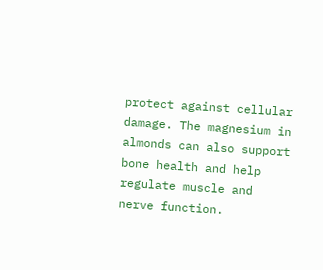protect against cellular damage. The magnesium in almonds can also support bone health and help regulate muscle and nerve function.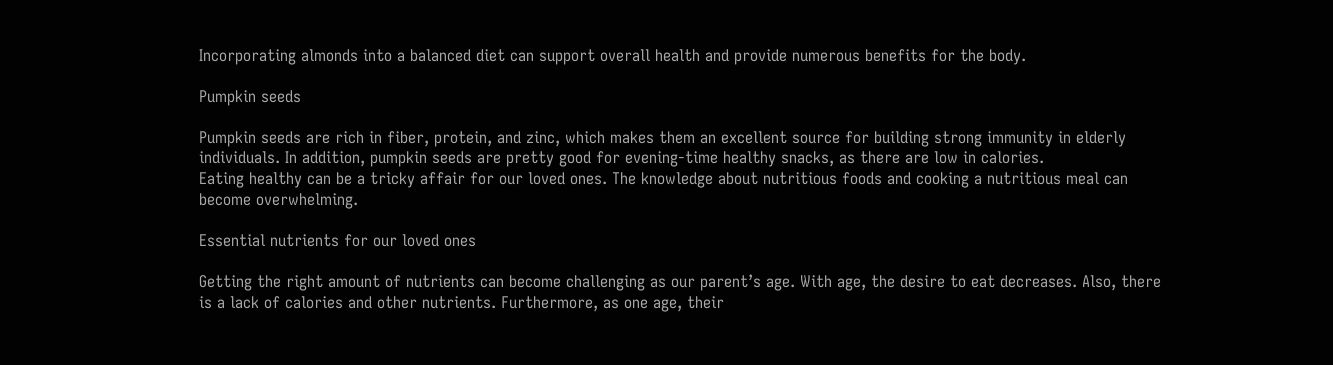Incorporating almonds into a balanced diet can support overall health and provide numerous benefits for the body.

Pumpkin seeds

Pumpkin seeds are rich in fiber, protein, and zinc, which makes them an excellent source for building strong immunity in elderly individuals. In addition, pumpkin seeds are pretty good for evening-time healthy snacks, as there are low in calories.
Eating healthy can be a tricky affair for our loved ones. The knowledge about nutritious foods and cooking a nutritious meal can become overwhelming.

Essential nutrients for our loved ones

Getting the right amount of nutrients can become challenging as our parent’s age. With age, the desire to eat decreases. Also, there is a lack of calories and other nutrients. Furthermore, as one age, their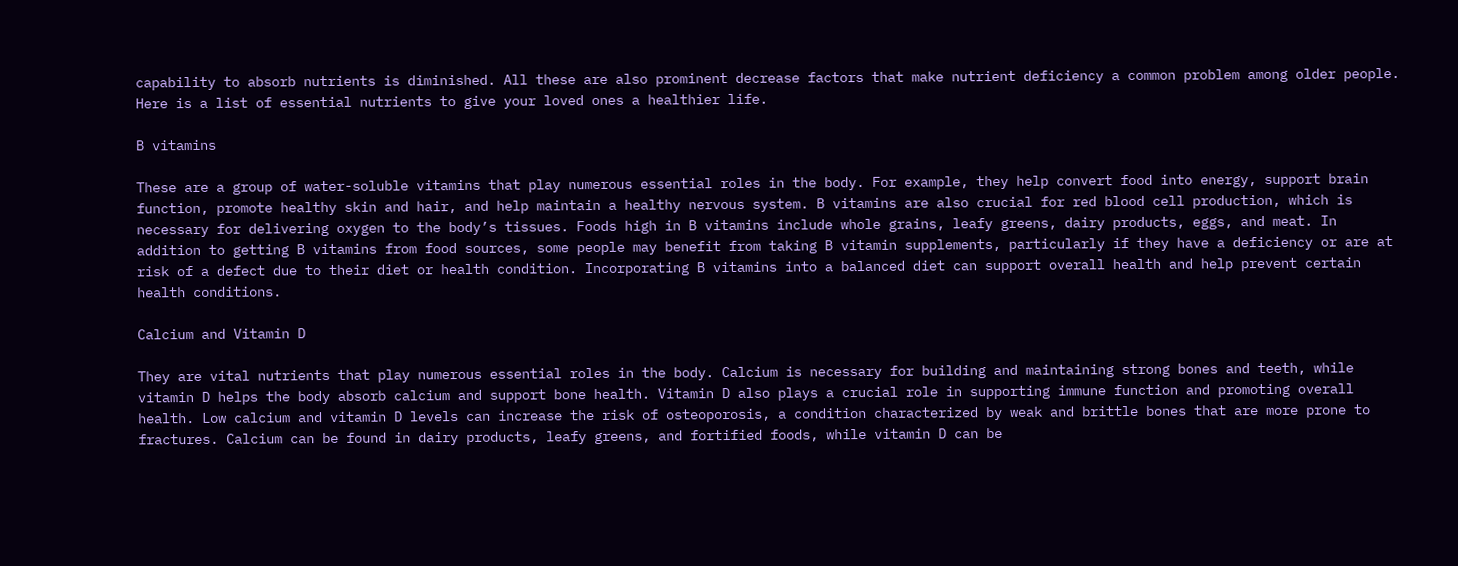capability to absorb nutrients is diminished. All these are also prominent decrease factors that make nutrient deficiency a common problem among older people.
Here is a list of essential nutrients to give your loved ones a healthier life.

B vitamins

These are a group of water-soluble vitamins that play numerous essential roles in the body. For example, they help convert food into energy, support brain function, promote healthy skin and hair, and help maintain a healthy nervous system. B vitamins are also crucial for red blood cell production, which is necessary for delivering oxygen to the body’s tissues. Foods high in B vitamins include whole grains, leafy greens, dairy products, eggs, and meat. In addition to getting B vitamins from food sources, some people may benefit from taking B vitamin supplements, particularly if they have a deficiency or are at risk of a defect due to their diet or health condition. Incorporating B vitamins into a balanced diet can support overall health and help prevent certain health conditions.

Calcium and Vitamin D

They are vital nutrients that play numerous essential roles in the body. Calcium is necessary for building and maintaining strong bones and teeth, while vitamin D helps the body absorb calcium and support bone health. Vitamin D also plays a crucial role in supporting immune function and promoting overall health. Low calcium and vitamin D levels can increase the risk of osteoporosis, a condition characterized by weak and brittle bones that are more prone to fractures. Calcium can be found in dairy products, leafy greens, and fortified foods, while vitamin D can be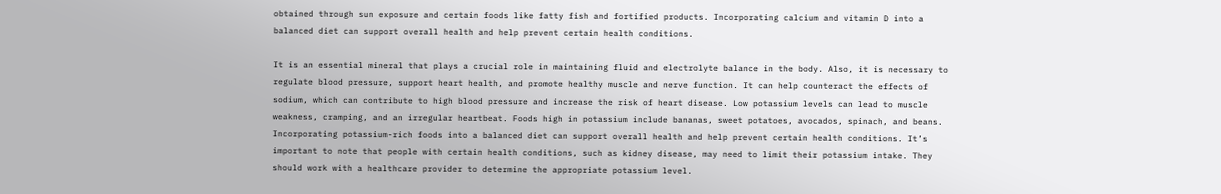obtained through sun exposure and certain foods like fatty fish and fortified products. Incorporating calcium and vitamin D into a balanced diet can support overall health and help prevent certain health conditions.

It is an essential mineral that plays a crucial role in maintaining fluid and electrolyte balance in the body. Also, it is necessary to regulate blood pressure, support heart health, and promote healthy muscle and nerve function. It can help counteract the effects of sodium, which can contribute to high blood pressure and increase the risk of heart disease. Low potassium levels can lead to muscle weakness, cramping, and an irregular heartbeat. Foods high in potassium include bananas, sweet potatoes, avocados, spinach, and beans. Incorporating potassium-rich foods into a balanced diet can support overall health and help prevent certain health conditions. It’s important to note that people with certain health conditions, such as kidney disease, may need to limit their potassium intake. They should work with a healthcare provider to determine the appropriate potassium level.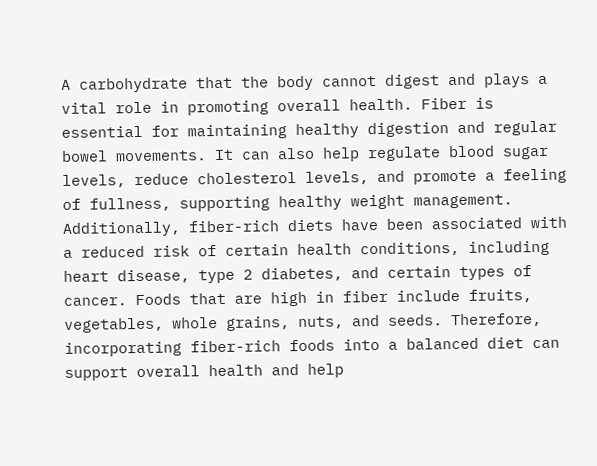A carbohydrate that the body cannot digest and plays a vital role in promoting overall health. Fiber is essential for maintaining healthy digestion and regular bowel movements. It can also help regulate blood sugar levels, reduce cholesterol levels, and promote a feeling of fullness, supporting healthy weight management. Additionally, fiber-rich diets have been associated with a reduced risk of certain health conditions, including heart disease, type 2 diabetes, and certain types of cancer. Foods that are high in fiber include fruits, vegetables, whole grains, nuts, and seeds. Therefore, incorporating fiber-rich foods into a balanced diet can support overall health and help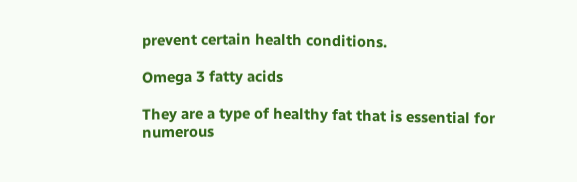prevent certain health conditions.

Omega 3 fatty acids

They are a type of healthy fat that is essential for numerous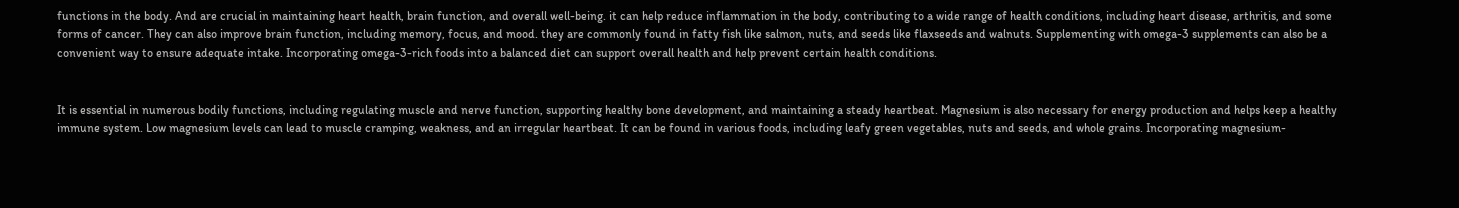functions in the body. And are crucial in maintaining heart health, brain function, and overall well-being. it can help reduce inflammation in the body, contributing to a wide range of health conditions, including heart disease, arthritis, and some forms of cancer. They can also improve brain function, including memory, focus, and mood. they are commonly found in fatty fish like salmon, nuts, and seeds like flaxseeds and walnuts. Supplementing with omega-3 supplements can also be a convenient way to ensure adequate intake. Incorporating omega-3-rich foods into a balanced diet can support overall health and help prevent certain health conditions.


It is essential in numerous bodily functions, including regulating muscle and nerve function, supporting healthy bone development, and maintaining a steady heartbeat. Magnesium is also necessary for energy production and helps keep a healthy immune system. Low magnesium levels can lead to muscle cramping, weakness, and an irregular heartbeat. It can be found in various foods, including leafy green vegetables, nuts and seeds, and whole grains. Incorporating magnesium-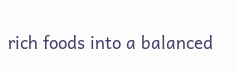rich foods into a balanced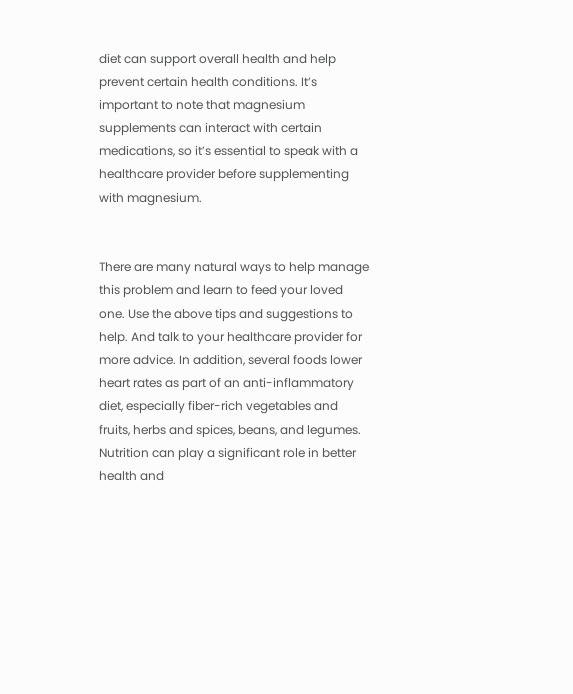diet can support overall health and help prevent certain health conditions. It’s important to note that magnesium supplements can interact with certain medications, so it’s essential to speak with a healthcare provider before supplementing with magnesium.


There are many natural ways to help manage this problem and learn to feed your loved one. Use the above tips and suggestions to help. And talk to your healthcare provider for more advice. In addition, several foods lower heart rates as part of an anti-inflammatory diet, especially fiber-rich vegetables and fruits, herbs and spices, beans, and legumes. Nutrition can play a significant role in better health and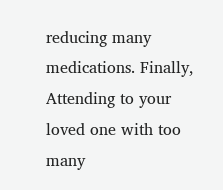reducing many medications. Finally, Attending to your loved one with too many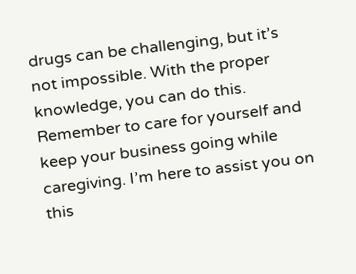drugs can be challenging, but it’s not impossible. With the proper knowledge, you can do this. Remember to care for yourself and keep your business going while caregiving. I’m here to assist you on this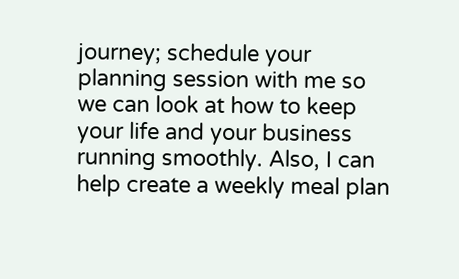journey; schedule your planning session with me so we can look at how to keep your life and your business running smoothly. Also, I can help create a weekly meal plan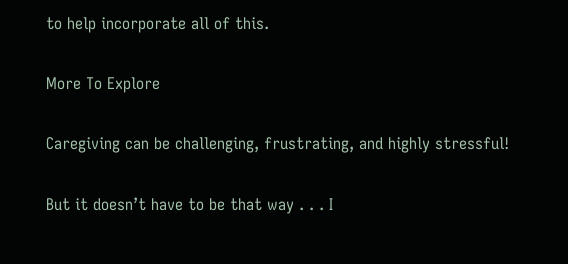to help incorporate all of this.

More To Explore

Caregiving can be challenging, frustrating, and highly stressful!

But it doesn’t have to be that way . . . I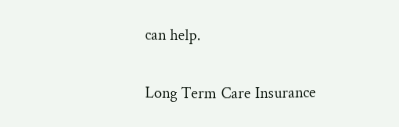can help.

Long Term Care Insurance